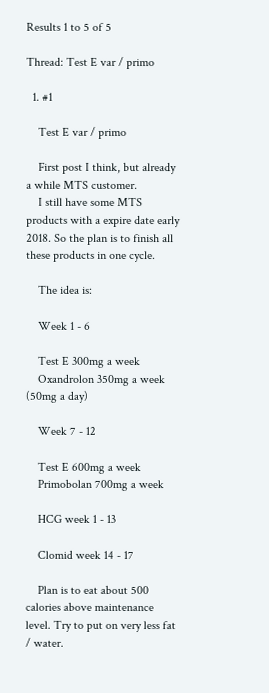Results 1 to 5 of 5

Thread: Test E var / primo

  1. #1

    Test E var / primo

    First post I think, but already a while MTS customer.
    I still have some MTS products with a expire date early 2018. So the plan is to finish all these products in one cycle.

    The idea is:

    Week 1 - 6

    Test E 300mg a week
    Oxandrolon 350mg a week (50mg a day)

    Week 7 - 12

    Test E 600mg a week
    Primobolan 700mg a week

    HCG week 1 - 13

    Clomid week 14 - 17

    Plan is to eat about 500 calories above maintenance level. Try to put on very less fat / water.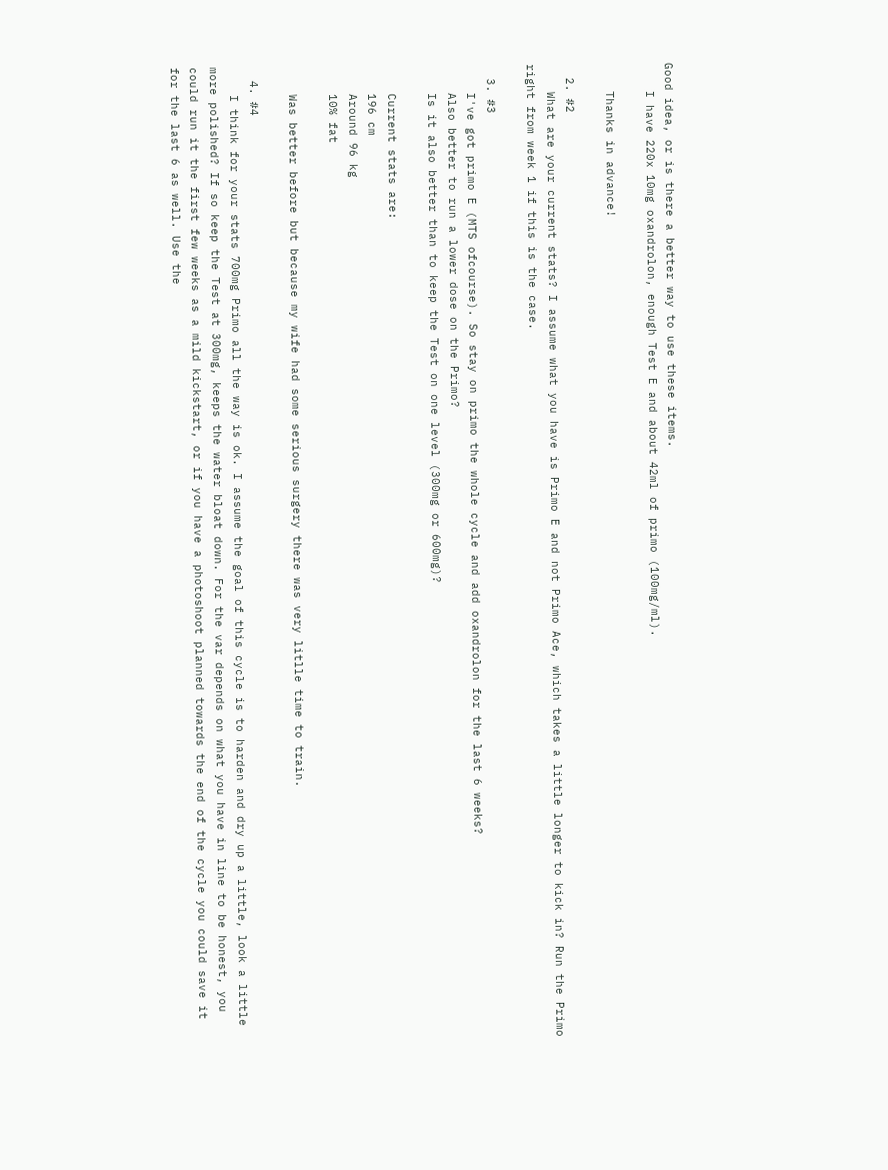Good idea, or is there a better way to use these items.
    I have 220x 10mg oxandrolon, enough Test E and about 42ml of primo (100mg/ml).

    Thanks in advance!

  2. #2
    What are your current stats? I assume what you have is Primo E and not Primo Ace, which takes a little longer to kick in? Run the Primo right from week 1 if this is the case.

  3. #3
    I've got primo E (MTS ofcourse). So stay on primo the whole cycle and add oxandrolon for the last 6 weeks?
    Also better to run a lower dose on the Primo?
    Is it also better than to keep the Test on one level (300mg or 600mg)?

    Current stats are:
    196 cm
    Around 96 kg
    10% fat

    Was better before but because my wife had some serious surgery there was very litlle time to train.

  4. #4
    I think for your stats 700mg Primo all the way is ok. I assume the goal of this cycle is to harden and dry up a little, look a little more polished? If so keep the Test at 300mg, keeps the water bloat down. For the var depends on what you have in line to be honest, you could run it the first few weeks as a mild kickstart, or if you have a photoshoot planned towards the end of the cycle you could save it for the last 6 as well. Use the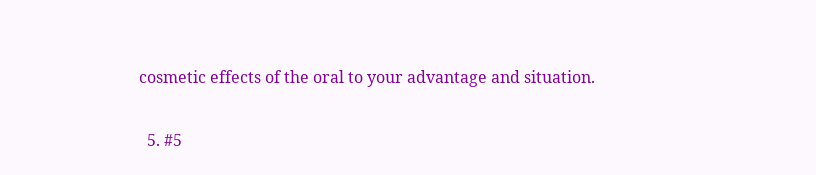cosmetic effects of the oral to your advantage and situation.

  5. #5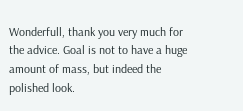Wonderfull, thank you very much for the advice. Goal is not to have a huge amount of mass, but indeed the polished look.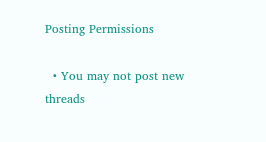Posting Permissions

  • You may not post new threads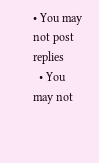• You may not post replies
  • You may not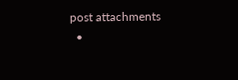post attachments
  •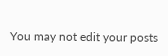You may not edit your posts